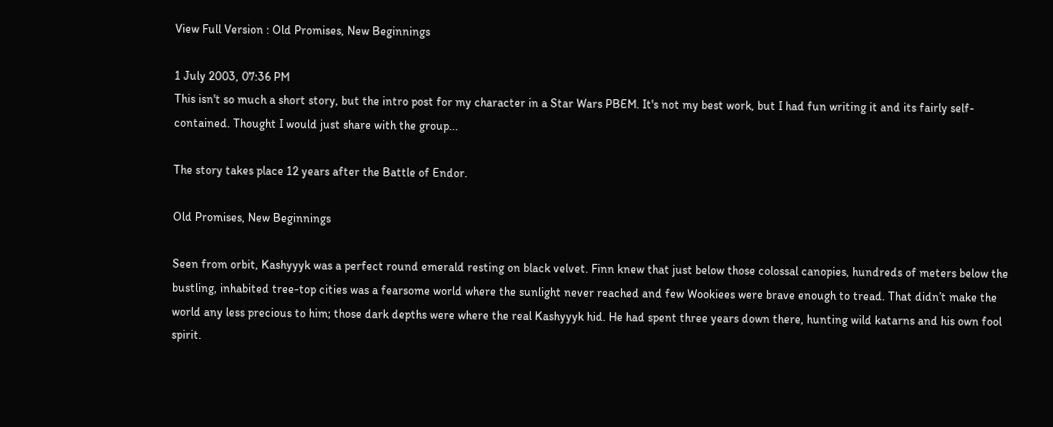View Full Version : Old Promises, New Beginnings

1 July 2003, 07:36 PM
This isn't so much a short story, but the intro post for my character in a Star Wars PBEM. It's not my best work, but I had fun writing it and its fairly self-contained. Thought I would just share with the group...

The story takes place 12 years after the Battle of Endor.

Old Promises, New Beginnings

Seen from orbit, Kashyyyk was a perfect round emerald resting on black velvet. Finn knew that just below those colossal canopies, hundreds of meters below the bustling, inhabited tree-top cities was a fearsome world where the sunlight never reached and few Wookiees were brave enough to tread. That didn’t make the world any less precious to him; those dark depths were where the real Kashyyyk hid. He had spent three years down there, hunting wild katarns and his own fool spirit.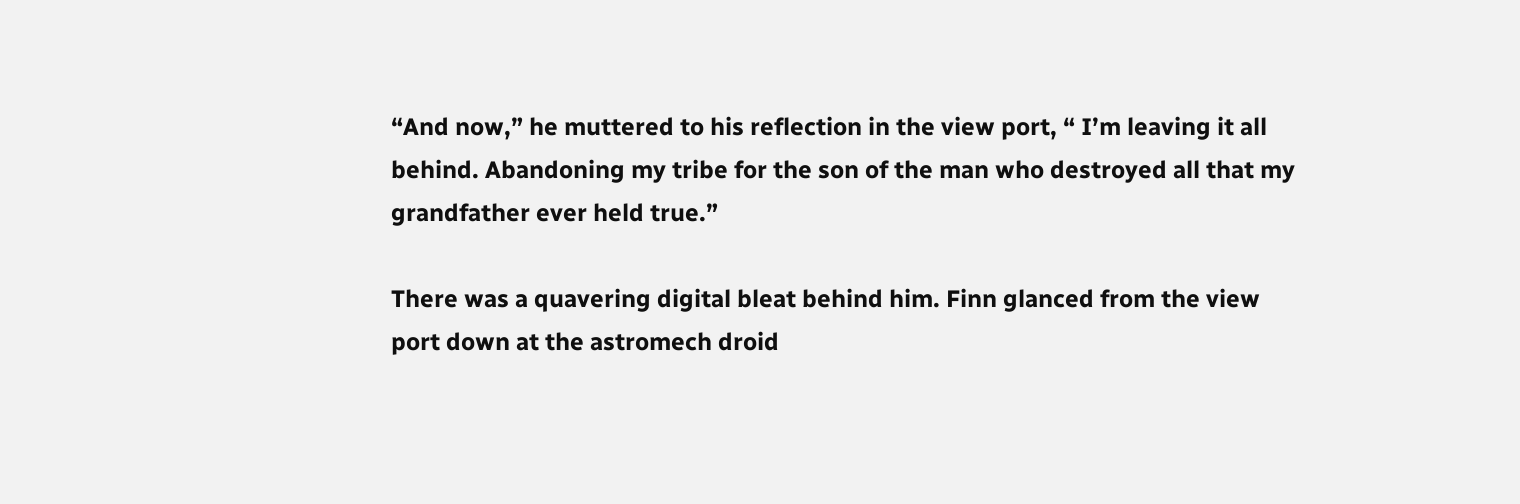“And now,” he muttered to his reflection in the view port, “ I’m leaving it all behind. Abandoning my tribe for the son of the man who destroyed all that my grandfather ever held true.”

There was a quavering digital bleat behind him. Finn glanced from the view port down at the astromech droid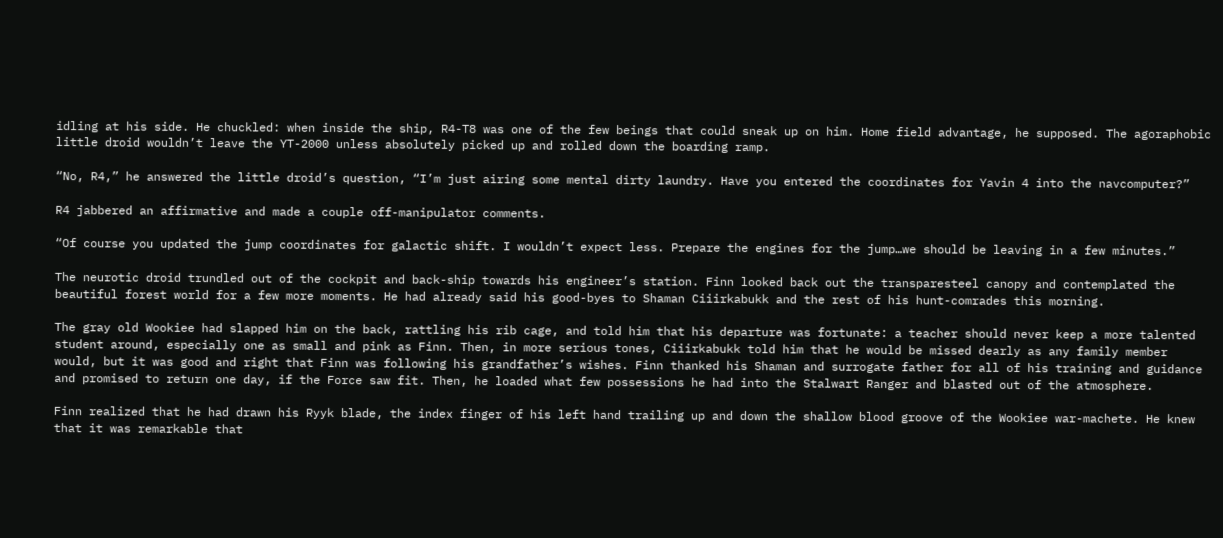idling at his side. He chuckled: when inside the ship, R4-T8 was one of the few beings that could sneak up on him. Home field advantage, he supposed. The agoraphobic little droid wouldn’t leave the YT-2000 unless absolutely picked up and rolled down the boarding ramp.

“No, R4,” he answered the little droid’s question, “I’m just airing some mental dirty laundry. Have you entered the coordinates for Yavin 4 into the navcomputer?”

R4 jabbered an affirmative and made a couple off-manipulator comments.

“Of course you updated the jump coordinates for galactic shift. I wouldn’t expect less. Prepare the engines for the jump…we should be leaving in a few minutes.”

The neurotic droid trundled out of the cockpit and back-ship towards his engineer’s station. Finn looked back out the transparesteel canopy and contemplated the beautiful forest world for a few more moments. He had already said his good-byes to Shaman Ciiirkabukk and the rest of his hunt-comrades this morning.

The gray old Wookiee had slapped him on the back, rattling his rib cage, and told him that his departure was fortunate: a teacher should never keep a more talented student around, especially one as small and pink as Finn. Then, in more serious tones, Ciiirkabukk told him that he would be missed dearly as any family member would, but it was good and right that Finn was following his grandfather’s wishes. Finn thanked his Shaman and surrogate father for all of his training and guidance and promised to return one day, if the Force saw fit. Then, he loaded what few possessions he had into the Stalwart Ranger and blasted out of the atmosphere.

Finn realized that he had drawn his Ryyk blade, the index finger of his left hand trailing up and down the shallow blood groove of the Wookiee war-machete. He knew that it was remarkable that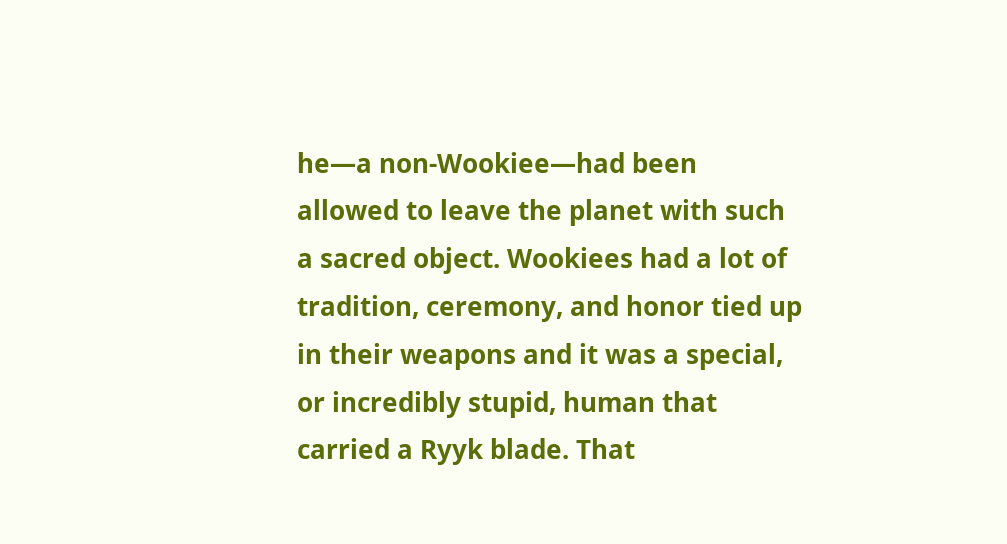he—a non-Wookiee—had been allowed to leave the planet with such a sacred object. Wookiees had a lot of tradition, ceremony, and honor tied up in their weapons and it was a special, or incredibly stupid, human that carried a Ryyk blade. That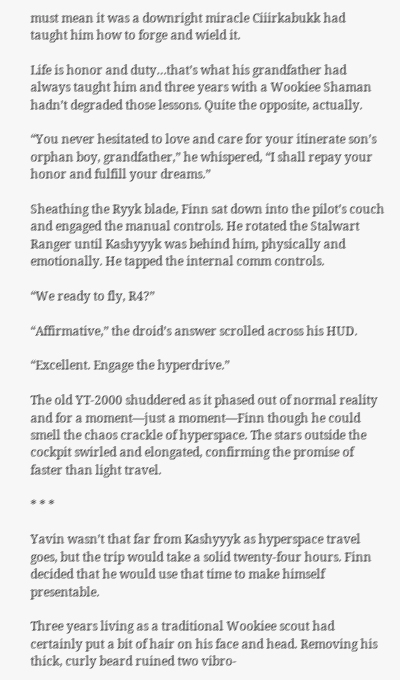must mean it was a downright miracle Ciiirkabukk had taught him how to forge and wield it.

Life is honor and duty…that’s what his grandfather had always taught him and three years with a Wookiee Shaman hadn’t degraded those lessons. Quite the opposite, actually.

“You never hesitated to love and care for your itinerate son’s orphan boy, grandfather,” he whispered, “I shall repay your honor and fulfill your dreams.”

Sheathing the Ryyk blade, Finn sat down into the pilot’s couch and engaged the manual controls. He rotated the Stalwart Ranger until Kashyyyk was behind him, physically and emotionally. He tapped the internal comm controls.

“We ready to fly, R4?”

“Affirmative,” the droid’s answer scrolled across his HUD.

“Excellent. Engage the hyperdrive.”

The old YT-2000 shuddered as it phased out of normal reality and for a moment—just a moment—Finn though he could smell the chaos crackle of hyperspace. The stars outside the cockpit swirled and elongated, confirming the promise of faster than light travel.

* * *

Yavin wasn’t that far from Kashyyyk as hyperspace travel goes, but the trip would take a solid twenty-four hours. Finn decided that he would use that time to make himself presentable.

Three years living as a traditional Wookiee scout had certainly put a bit of hair on his face and head. Removing his thick, curly beard ruined two vibro-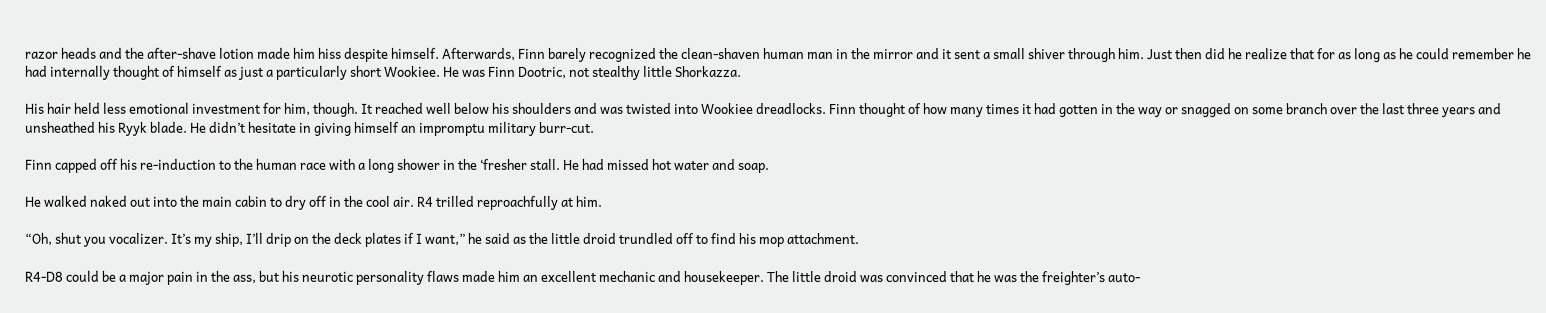razor heads and the after-shave lotion made him hiss despite himself. Afterwards, Finn barely recognized the clean-shaven human man in the mirror and it sent a small shiver through him. Just then did he realize that for as long as he could remember he had internally thought of himself as just a particularly short Wookiee. He was Finn Dootric, not stealthy little Shorkazza.

His hair held less emotional investment for him, though. It reached well below his shoulders and was twisted into Wookiee dreadlocks. Finn thought of how many times it had gotten in the way or snagged on some branch over the last three years and unsheathed his Ryyk blade. He didn’t hesitate in giving himself an impromptu military burr-cut.

Finn capped off his re-induction to the human race with a long shower in the ‘fresher stall. He had missed hot water and soap.

He walked naked out into the main cabin to dry off in the cool air. R4 trilled reproachfully at him.

“Oh, shut you vocalizer. It’s my ship, I’ll drip on the deck plates if I want,” he said as the little droid trundled off to find his mop attachment.

R4-D8 could be a major pain in the ass, but his neurotic personality flaws made him an excellent mechanic and housekeeper. The little droid was convinced that he was the freighter’s auto-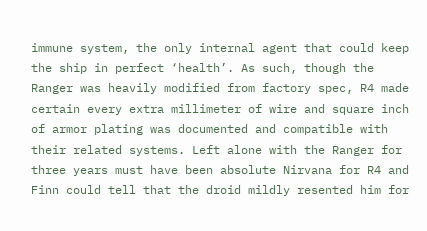immune system, the only internal agent that could keep the ship in perfect ‘health’. As such, though the Ranger was heavily modified from factory spec, R4 made certain every extra millimeter of wire and square inch of armor plating was documented and compatible with their related systems. Left alone with the Ranger for three years must have been absolute Nirvana for R4 and Finn could tell that the droid mildly resented him for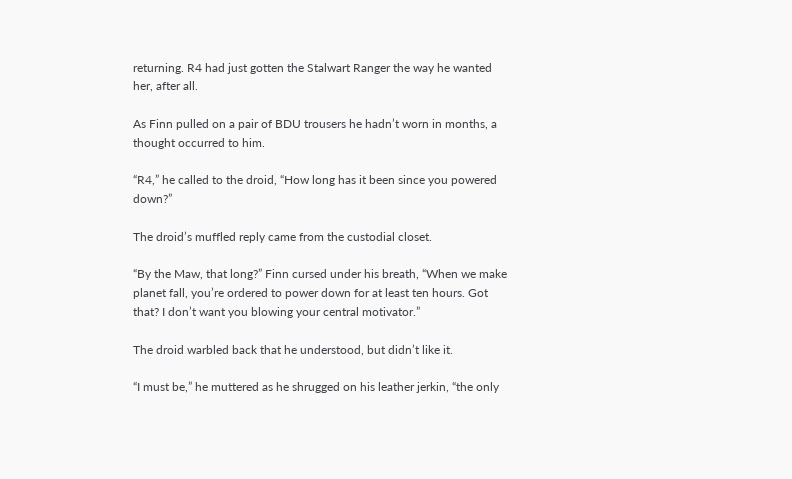returning. R4 had just gotten the Stalwart Ranger the way he wanted her, after all.

As Finn pulled on a pair of BDU trousers he hadn’t worn in months, a thought occurred to him.

“R4,” he called to the droid, “How long has it been since you powered down?”

The droid’s muffled reply came from the custodial closet.

“By the Maw, that long?” Finn cursed under his breath, “When we make planet fall, you’re ordered to power down for at least ten hours. Got that? I don’t want you blowing your central motivator.”

The droid warbled back that he understood, but didn’t like it.

“I must be,” he muttered as he shrugged on his leather jerkin, “the only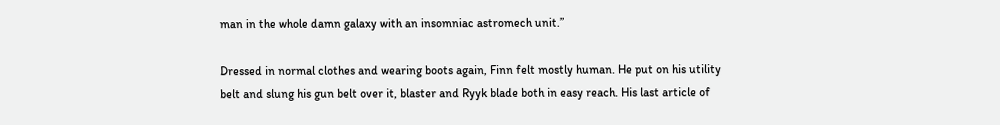man in the whole damn galaxy with an insomniac astromech unit.”

Dressed in normal clothes and wearing boots again, Finn felt mostly human. He put on his utility belt and slung his gun belt over it, blaster and Ryyk blade both in easy reach. His last article of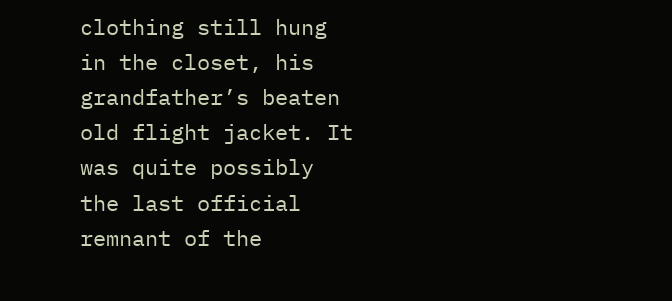clothing still hung in the closet, his grandfather’s beaten old flight jacket. It was quite possibly the last official remnant of the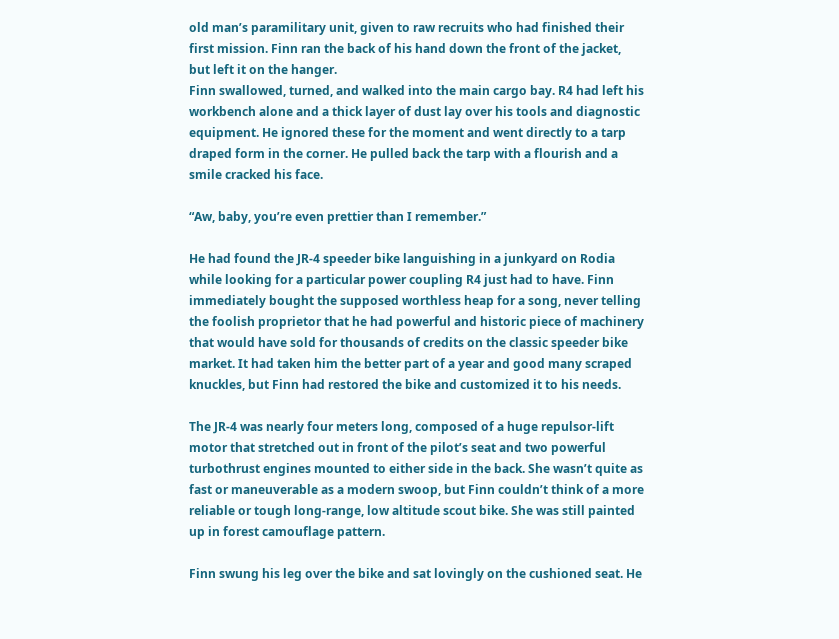old man’s paramilitary unit, given to raw recruits who had finished their first mission. Finn ran the back of his hand down the front of the jacket, but left it on the hanger.
Finn swallowed, turned, and walked into the main cargo bay. R4 had left his workbench alone and a thick layer of dust lay over his tools and diagnostic equipment. He ignored these for the moment and went directly to a tarp draped form in the corner. He pulled back the tarp with a flourish and a smile cracked his face.

“Aw, baby, you’re even prettier than I remember.”

He had found the JR-4 speeder bike languishing in a junkyard on Rodia while looking for a particular power coupling R4 just had to have. Finn immediately bought the supposed worthless heap for a song, never telling the foolish proprietor that he had powerful and historic piece of machinery that would have sold for thousands of credits on the classic speeder bike market. It had taken him the better part of a year and good many scraped knuckles, but Finn had restored the bike and customized it to his needs.

The JR-4 was nearly four meters long, composed of a huge repulsor-lift motor that stretched out in front of the pilot’s seat and two powerful turbothrust engines mounted to either side in the back. She wasn’t quite as fast or maneuverable as a modern swoop, but Finn couldn’t think of a more reliable or tough long-range, low altitude scout bike. She was still painted up in forest camouflage pattern.

Finn swung his leg over the bike and sat lovingly on the cushioned seat. He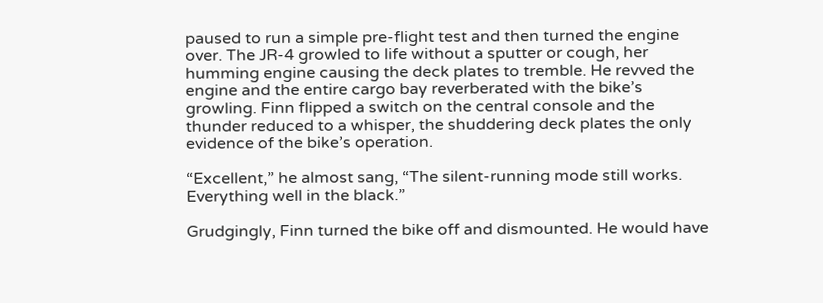paused to run a simple pre-flight test and then turned the engine over. The JR-4 growled to life without a sputter or cough, her humming engine causing the deck plates to tremble. He revved the engine and the entire cargo bay reverberated with the bike’s growling. Finn flipped a switch on the central console and the thunder reduced to a whisper, the shuddering deck plates the only evidence of the bike’s operation.

“Excellent,” he almost sang, “The silent-running mode still works. Everything well in the black.”

Grudgingly, Finn turned the bike off and dismounted. He would have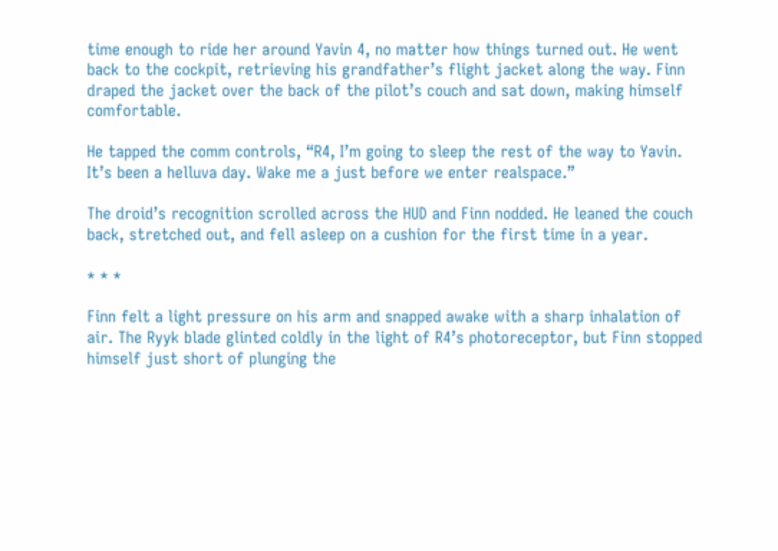time enough to ride her around Yavin 4, no matter how things turned out. He went back to the cockpit, retrieving his grandfather’s flight jacket along the way. Finn draped the jacket over the back of the pilot’s couch and sat down, making himself comfortable.

He tapped the comm controls, “R4, I’m going to sleep the rest of the way to Yavin. It’s been a helluva day. Wake me a just before we enter realspace.”

The droid’s recognition scrolled across the HUD and Finn nodded. He leaned the couch back, stretched out, and fell asleep on a cushion for the first time in a year.

* * *

Finn felt a light pressure on his arm and snapped awake with a sharp inhalation of air. The Ryyk blade glinted coldly in the light of R4’s photoreceptor, but Finn stopped himself just short of plunging the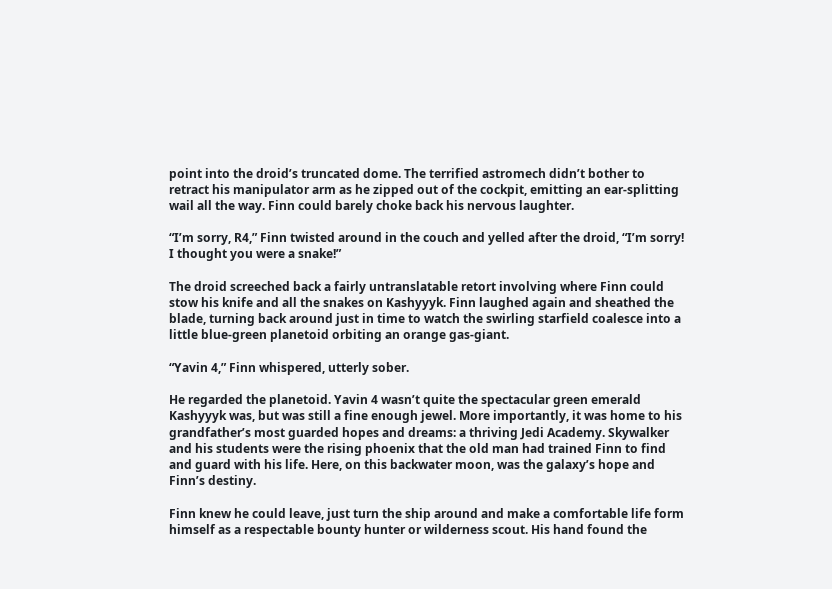point into the droid’s truncated dome. The terrified astromech didn’t bother to retract his manipulator arm as he zipped out of the cockpit, emitting an ear-splitting wail all the way. Finn could barely choke back his nervous laughter.

“I’m sorry, R4,” Finn twisted around in the couch and yelled after the droid, “I’m sorry! I thought you were a snake!”

The droid screeched back a fairly untranslatable retort involving where Finn could stow his knife and all the snakes on Kashyyyk. Finn laughed again and sheathed the blade, turning back around just in time to watch the swirling starfield coalesce into a little blue-green planetoid orbiting an orange gas-giant.

“Yavin 4,” Finn whispered, utterly sober.

He regarded the planetoid. Yavin 4 wasn’t quite the spectacular green emerald Kashyyyk was, but was still a fine enough jewel. More importantly, it was home to his grandfather’s most guarded hopes and dreams: a thriving Jedi Academy. Skywalker and his students were the rising phoenix that the old man had trained Finn to find and guard with his life. Here, on this backwater moon, was the galaxy’s hope and Finn’s destiny.

Finn knew he could leave, just turn the ship around and make a comfortable life form himself as a respectable bounty hunter or wilderness scout. His hand found the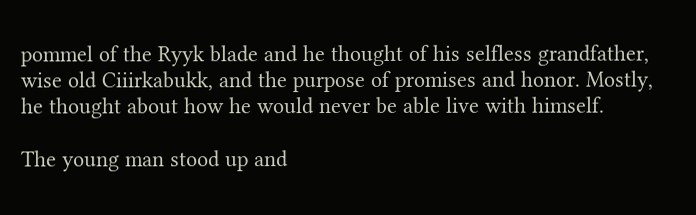pommel of the Ryyk blade and he thought of his selfless grandfather, wise old Ciiirkabukk, and the purpose of promises and honor. Mostly, he thought about how he would never be able live with himself.

The young man stood up and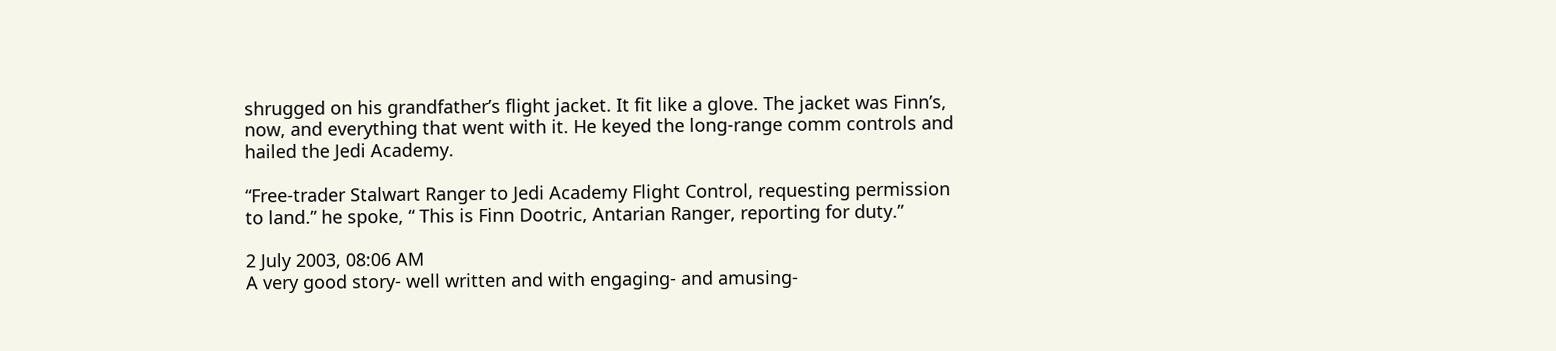shrugged on his grandfather’s flight jacket. It fit like a glove. The jacket was Finn’s, now, and everything that went with it. He keyed the long-range comm controls and hailed the Jedi Academy.

“Free-trader Stalwart Ranger to Jedi Academy Flight Control, requesting permission to land.” he spoke, “ This is Finn Dootric, Antarian Ranger, reporting for duty.”

2 July 2003, 08:06 AM
A very good story- well written and with engaging- and amusing-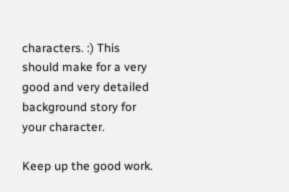characters. :) This should make for a very good and very detailed background story for your character.

Keep up the good work.